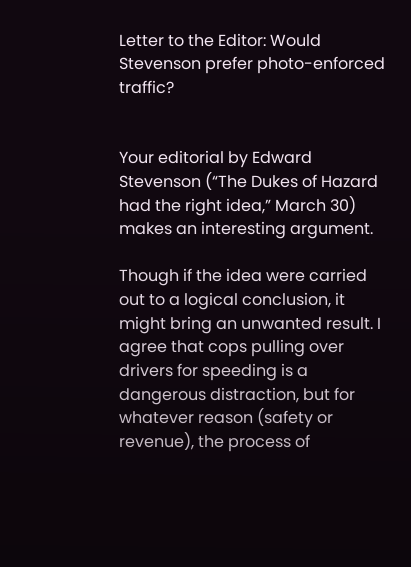Letter to the Editor: Would Stevenson prefer photo-enforced traffic?


Your editorial by Edward Stevenson (“The Dukes of Hazard had the right idea,” March 30) makes an interesting argument.

Though if the idea were carried out to a logical conclusion, it might bring an unwanted result. I agree that cops pulling over drivers for speeding is a dangerous distraction, but for whatever reason (safety or revenue), the process of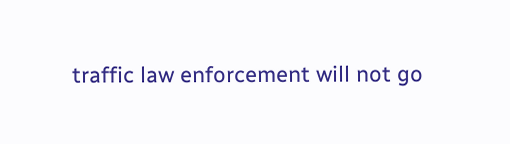traffic law enforcement will not go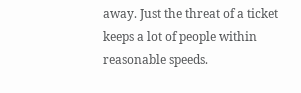away. Just the threat of a ticket keeps a lot of people within reasonable speeds.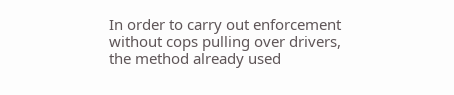In order to carry out enforcement without cops pulling over drivers, the method already used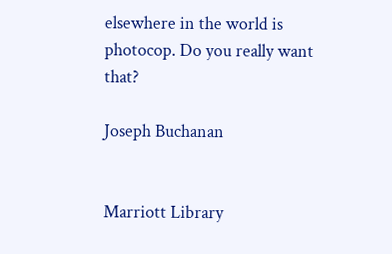elsewhere in the world is photocop. Do you really want that?

Joseph Buchanan


Marriott Library